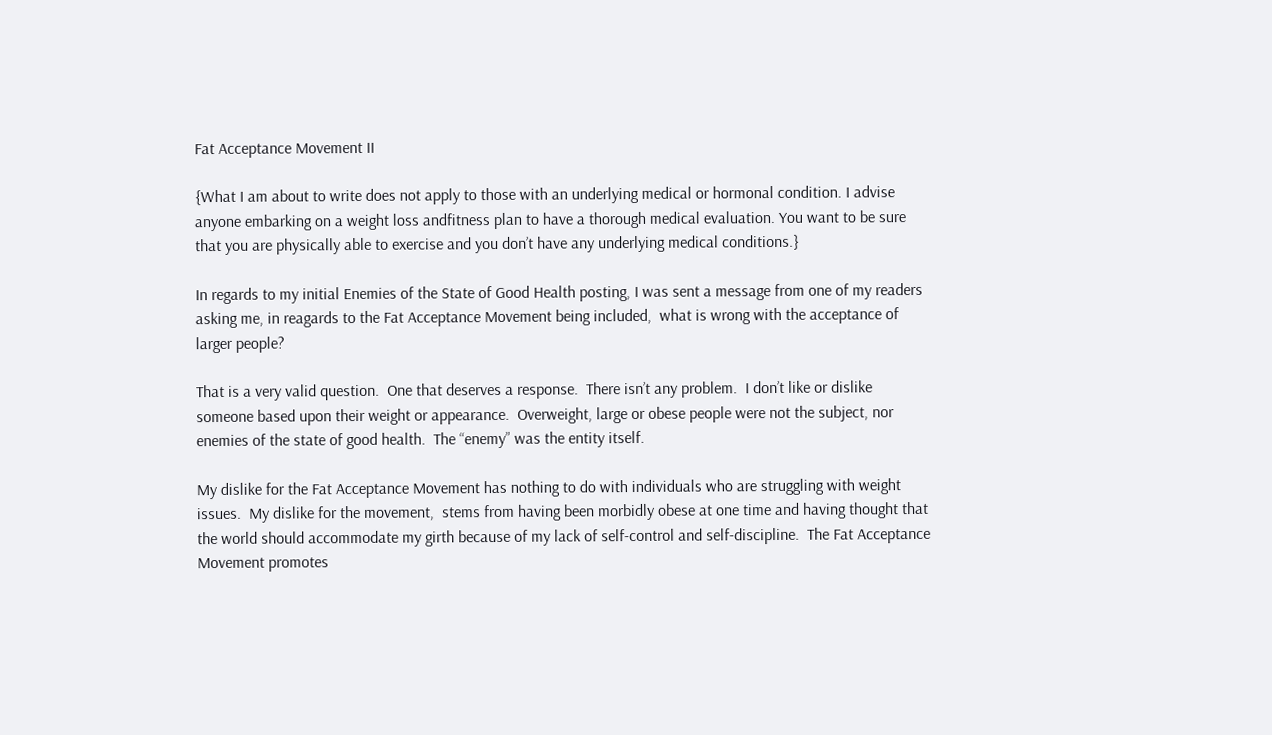Fat Acceptance Movement II

{What I am about to write does not apply to those with an underlying medical or hormonal condition. I advise anyone embarking on a weight loss andfitness plan to have a thorough medical evaluation. You want to be sure that you are physically able to exercise and you don’t have any underlying medical conditions.}

In regards to my initial Enemies of the State of Good Health posting, I was sent a message from one of my readers asking me, in reagards to the Fat Acceptance Movement being included,  what is wrong with the acceptance of larger people?

That is a very valid question.  One that deserves a response.  There isn’t any problem.  I don’t like or dislike someone based upon their weight or appearance.  Overweight, large or obese people were not the subject, nor enemies of the state of good health.  The “enemy” was the entity itself.

My dislike for the Fat Acceptance Movement has nothing to do with individuals who are struggling with weight issues.  My dislike for the movement,  stems from having been morbidly obese at one time and having thought that the world should accommodate my girth because of my lack of self-control and self-discipline.  The Fat Acceptance Movement promotes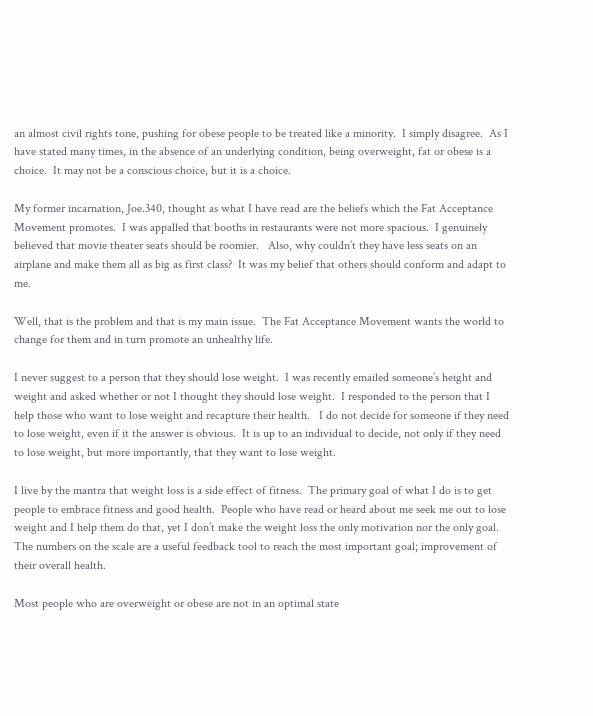an almost civil rights tone, pushing for obese people to be treated like a minority.  I simply disagree.  As I have stated many times, in the absence of an underlying condition, being overweight, fat or obese is a choice.  It may not be a conscious choice, but it is a choice.

My former incarnation, Joe.340, thought as what I have read are the beliefs which the Fat Acceptance Movement promotes.  I was appalled that booths in restaurants were not more spacious.  I genuinely believed that movie theater seats should be roomier.   Also, why couldn’t they have less seats on an airplane and make them all as big as first class?  It was my belief that others should conform and adapt to me.

Well, that is the problem and that is my main issue.  The Fat Acceptance Movement wants the world to change for them and in turn promote an unhealthy life.

I never suggest to a person that they should lose weight.  I was recently emailed someone’s height and weight and asked whether or not I thought they should lose weight.  I responded to the person that I help those who want to lose weight and recapture their health.   I do not decide for someone if they need to lose weight, even if it the answer is obvious.  It is up to an individual to decide, not only if they need to lose weight, but more importantly, that they want to lose weight.

I live by the mantra that weight loss is a side effect of fitness.  The primary goal of what I do is to get people to embrace fitness and good health.  People who have read or heard about me seek me out to lose weight and I help them do that, yet I don’t make the weight loss the only motivation nor the only goal.  The numbers on the scale are a useful feedback tool to reach the most important goal; improvement of their overall health.

Most people who are overweight or obese are not in an optimal state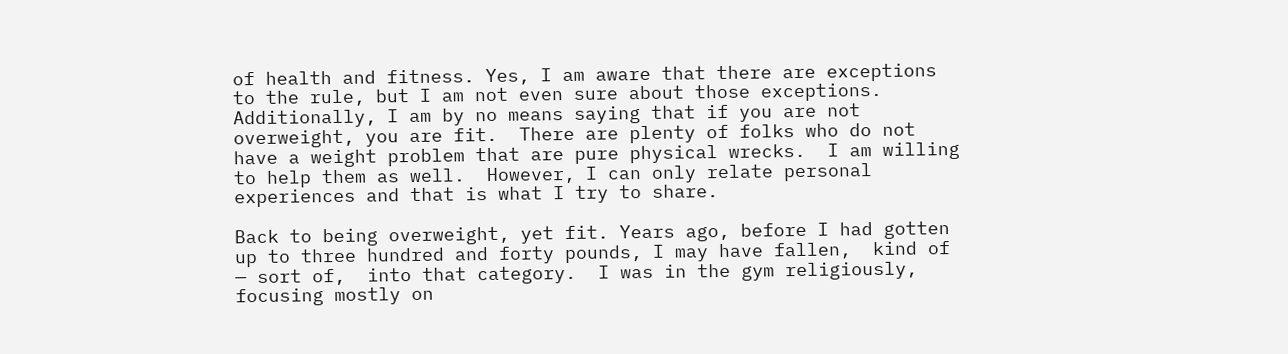of health and fitness. Yes, I am aware that there are exceptions to the rule, but I am not even sure about those exceptions. Additionally, I am by no means saying that if you are not overweight, you are fit.  There are plenty of folks who do not have a weight problem that are pure physical wrecks.  I am willing to help them as well.  However, I can only relate personal experiences and that is what I try to share.

Back to being overweight, yet fit. Years ago, before I had gotten up to three hundred and forty pounds, I may have fallen,  kind of — sort of,  into that category.  I was in the gym religiously, focusing mostly on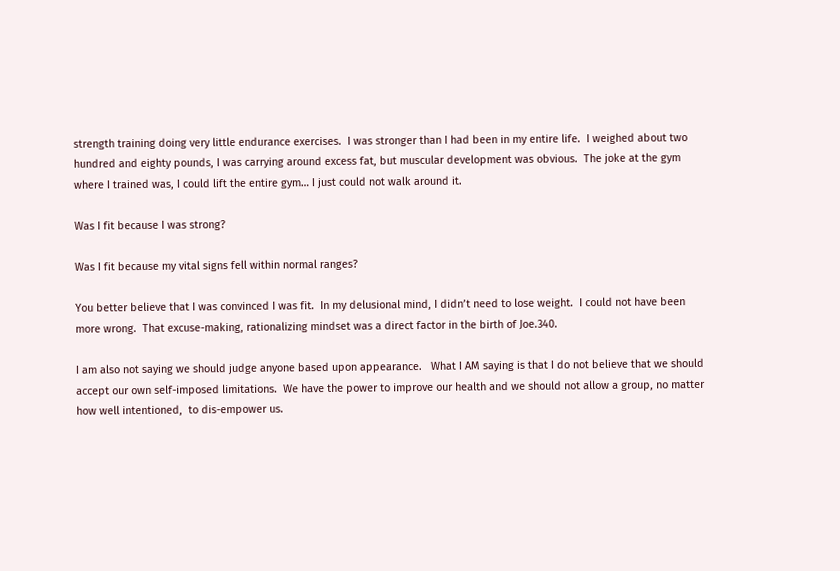strength training doing very little endurance exercises.  I was stronger than I had been in my entire life.  I weighed about two hundred and eighty pounds, I was carrying around excess fat, but muscular development was obvious.  The joke at the gym where I trained was, I could lift the entire gym… I just could not walk around it.

Was I fit because I was strong?

Was I fit because my vital signs fell within normal ranges?

You better believe that I was convinced I was fit.  In my delusional mind, I didn’t need to lose weight.  I could not have been more wrong.  That excuse-making, rationalizing mindset was a direct factor in the birth of Joe.340.

I am also not saying we should judge anyone based upon appearance.   What I AM saying is that I do not believe that we should accept our own self-imposed limitations.  We have the power to improve our health and we should not allow a group, no matter how well intentioned,  to dis-empower us.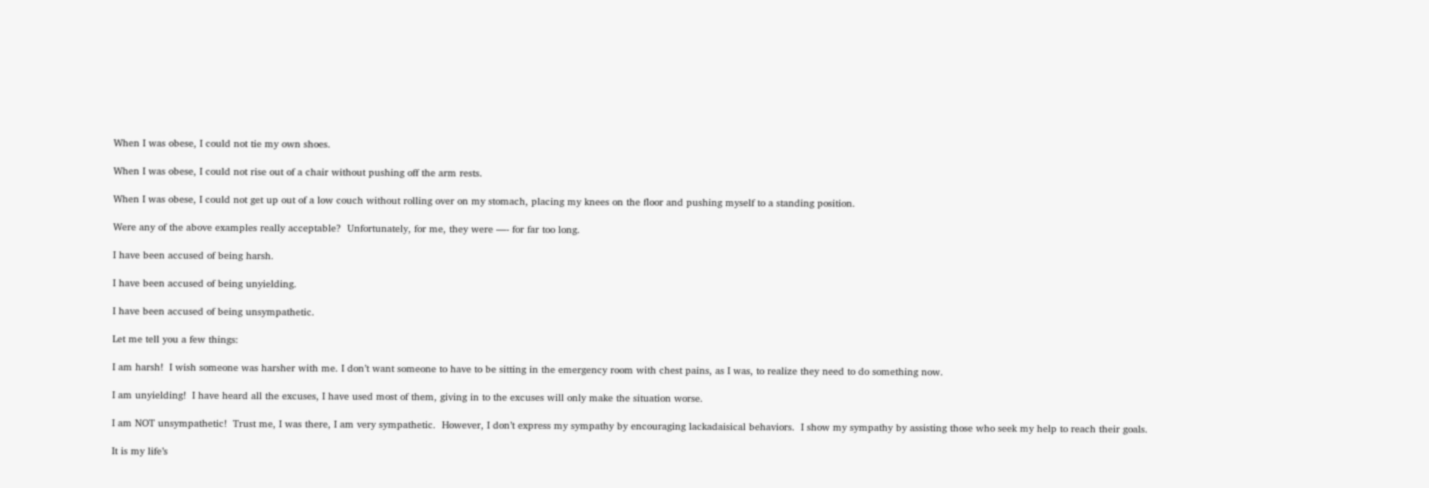When I was obese, I could not tie my own shoes.

When I was obese, I could not rise out of a chair without pushing off the arm rests.

When I was obese, I could not get up out of a low couch without rolling over on my stomach, placing my knees on the floor and pushing myself to a standing position.

Were any of the above examples really acceptable?  Unfortunately, for me, they were —- for far too long.

I have been accused of being harsh.

I have been accused of being unyielding.

I have been accused of being unsympathetic.

Let me tell you a few things:

I am harsh!  I wish someone was harsher with me. I don’t want someone to have to be sitting in the emergency room with chest pains, as I was, to realize they need to do something now.

I am unyielding!  I have heard all the excuses, I have used most of them, giving in to the excuses will only make the situation worse.

I am NOT unsympathetic!  Trust me, I was there, I am very sympathetic.  However, I don’t express my sympathy by encouraging lackadaisical behaviors.  I show my sympathy by assisting those who seek my help to reach their goals.

It is my life’s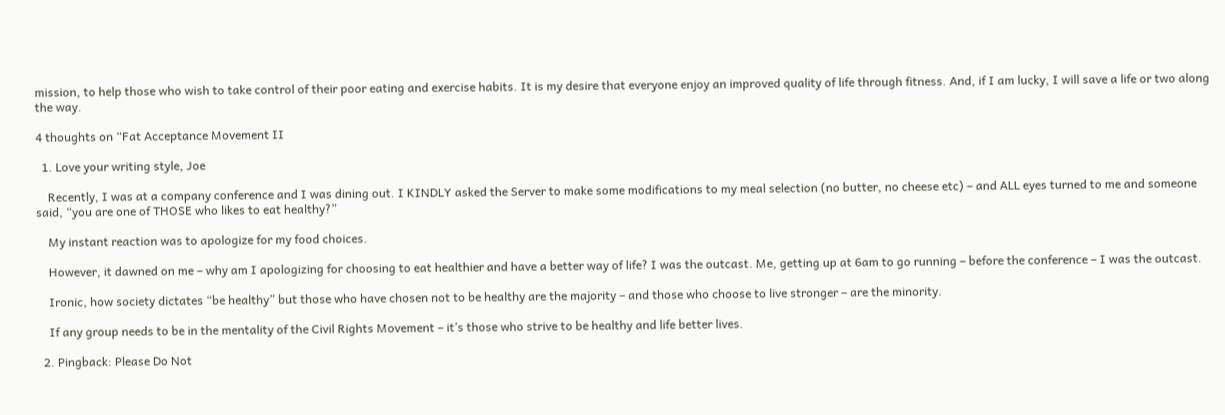mission, to help those who wish to take control of their poor eating and exercise habits. It is my desire that everyone enjoy an improved quality of life through fitness. And, if I am lucky, I will save a life or two along the way.

4 thoughts on “Fat Acceptance Movement II

  1. Love your writing style, Joe

    Recently, I was at a company conference and I was dining out. I KINDLY asked the Server to make some modifications to my meal selection (no butter, no cheese etc) – and ALL eyes turned to me and someone said, “you are one of THOSE who likes to eat healthy?”

    My instant reaction was to apologize for my food choices.

    However, it dawned on me – why am I apologizing for choosing to eat healthier and have a better way of life? I was the outcast. Me, getting up at 6am to go running – before the conference – I was the outcast.

    Ironic, how society dictates “be healthy” but those who have chosen not to be healthy are the majority – and those who choose to live stronger – are the minority.

    If any group needs to be in the mentality of the Civil Rights Movement – it’s those who strive to be healthy and life better lives.

  2. Pingback: Please Do Not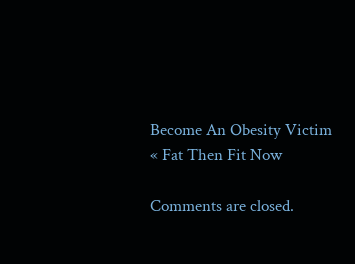Become An Obesity Victim « Fat Then Fit Now

Comments are closed.